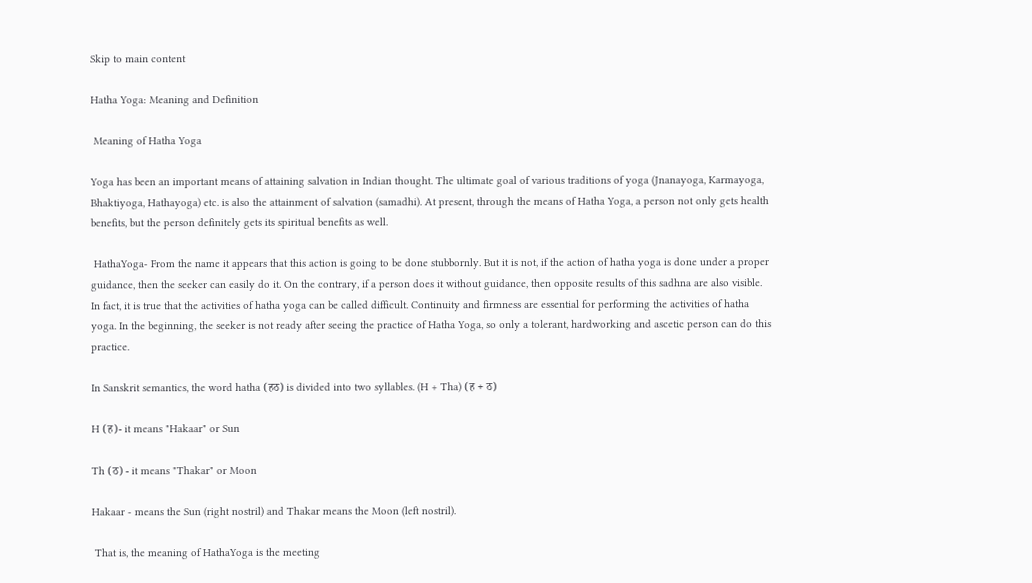Skip to main content

Hatha Yoga: Meaning and Definition

 Meaning of Hatha Yoga

Yoga has been an important means of attaining salvation in Indian thought. The ultimate goal of various traditions of yoga (Jnanayoga, Karmayoga, Bhaktiyoga, Hathayoga) etc. is also the attainment of salvation (samadhi). At present, through the means of Hatha Yoga, a person not only gets health benefits, but the person definitely gets its spiritual benefits as well.

 HathaYoga- From the name it appears that this action is going to be done stubbornly. But it is not, if the action of hatha yoga is done under a proper guidance, then the seeker can easily do it. On the contrary, if a person does it without guidance, then opposite results of this sadhna are also visible. In fact, it is true that the activities of hatha yoga can be called difficult. Continuity and firmness are essential for performing the activities of hatha yoga. In the beginning, the seeker is not ready after seeing the practice of Hatha Yoga, so only a tolerant, hardworking and ascetic person can do this practice.

In Sanskrit semantics, the word hatha (हठ) is divided into two syllables. (H + Tha) (ह + ठ)

H (ह)- it means "Hakaar" or Sun

Th (ठ) - it means "Thakar" or Moon

Hakaar - means the Sun (right nostril) and Thakar means the Moon (left nostril).

 That is, the meaning of HathaYoga is the meeting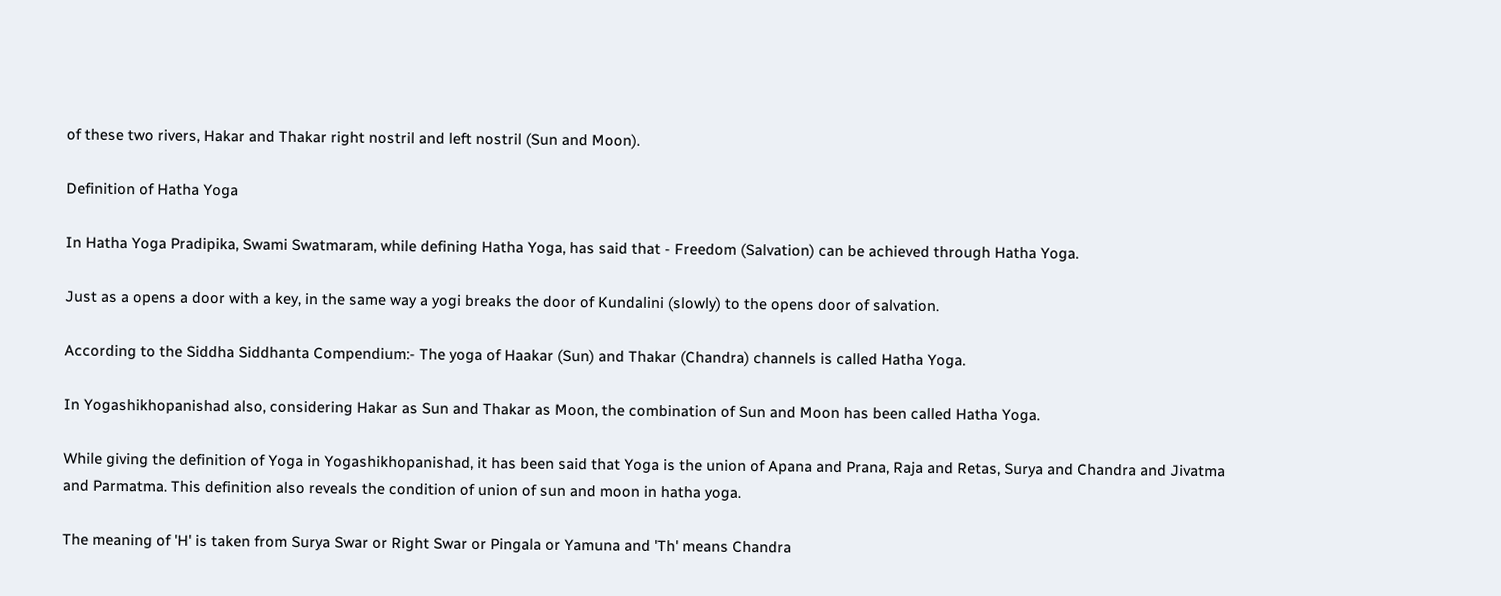of these two rivers, Hakar and Thakar right nostril and left nostril (Sun and Moon).

Definition of Hatha Yoga

In Hatha Yoga Pradipika, Swami Swatmaram, while defining Hatha Yoga, has said that - Freedom (Salvation) can be achieved through Hatha Yoga.

Just as a opens a door with a key, in the same way a yogi breaks the door of Kundalini (slowly) to the opens door of salvation.

According to the Siddha Siddhanta Compendium:- The yoga of Haakar (Sun) and Thakar (Chandra) channels is called Hatha Yoga.

In Yogashikhopanishad also, considering Hakar as Sun and Thakar as Moon, the combination of Sun and Moon has been called Hatha Yoga.

While giving the definition of Yoga in Yogashikhopanishad, it has been said that Yoga is the union of Apana and Prana, Raja and Retas, Surya and Chandra and Jivatma and Parmatma. This definition also reveals the condition of union of sun and moon in hatha yoga.

The meaning of 'H' is taken from Surya Swar or Right Swar or Pingala or Yamuna and 'Th' means Chandra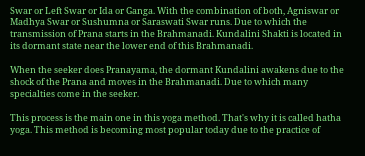Swar or Left Swar or Ida or Ganga. With the combination of both, Agniswar or Madhya Swar or Sushumna or Saraswati Swar runs. Due to which the transmission of Prana starts in the Brahmanadi. Kundalini Shakti is located in its dormant state near the lower end of this Brahmanadi.

When the seeker does Pranayama, the dormant Kundalini awakens due to the shock of the Prana and moves in the Brahmanadi. Due to which many specialties come in the seeker.

This process is the main one in this yoga method. That's why it is called hatha yoga. This method is becoming most popular today due to the practice of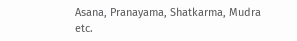Asana, Pranayama, Shatkarma, Mudra etc.